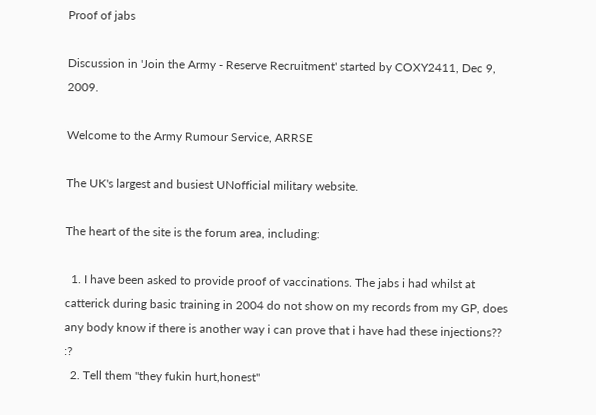Proof of jabs

Discussion in 'Join the Army - Reserve Recruitment' started by COXY2411, Dec 9, 2009.

Welcome to the Army Rumour Service, ARRSE

The UK's largest and busiest UNofficial military website.

The heart of the site is the forum area, including:

  1. I have been asked to provide proof of vaccinations. The jabs i had whilst at catterick during basic training in 2004 do not show on my records from my GP, does any body know if there is another way i can prove that i have had these injections?? :?
  2. Tell them "they fukin hurt,honest"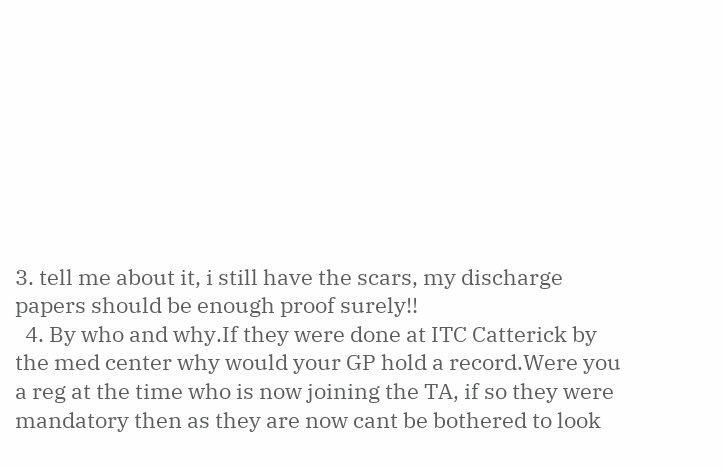3. tell me about it, i still have the scars, my discharge papers should be enough proof surely!!
  4. By who and why.If they were done at ITC Catterick by the med center why would your GP hold a record.Were you a reg at the time who is now joining the TA, if so they were mandatory then as they are now cant be bothered to look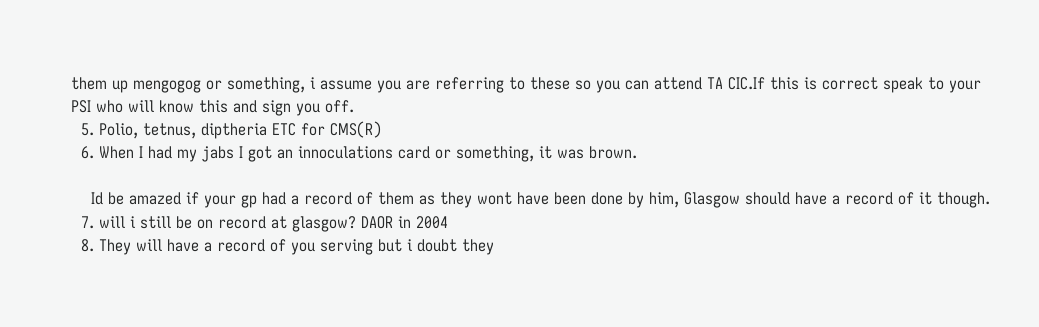them up mengogog or something, i assume you are referring to these so you can attend TA CIC.If this is correct speak to your PSI who will know this and sign you off.
  5. Polio, tetnus, diptheria ETC for CMS(R)
  6. When I had my jabs I got an innoculations card or something, it was brown.

    Id be amazed if your gp had a record of them as they wont have been done by him, Glasgow should have a record of it though.
  7. will i still be on record at glasgow? DAOR in 2004
  8. They will have a record of you serving but i doubt they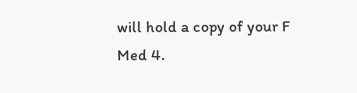will hold a copy of your F Med 4.